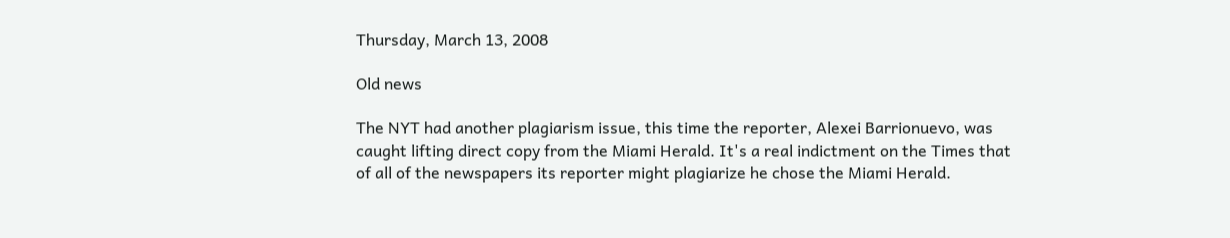Thursday, March 13, 2008

Old news

The NYT had another plagiarism issue, this time the reporter, Alexei Barrionuevo, was caught lifting direct copy from the Miami Herald. It's a real indictment on the Times that of all of the newspapers its reporter might plagiarize he chose the Miami Herald.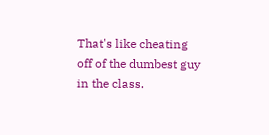That's like cheating off of the dumbest guy in the class.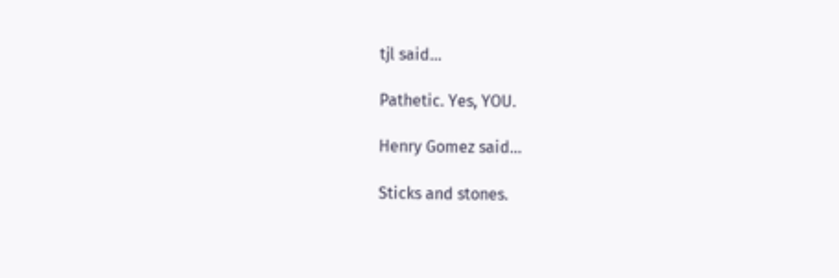tjl said...

Pathetic. Yes, YOU.

Henry Gomez said...

Sticks and stones.